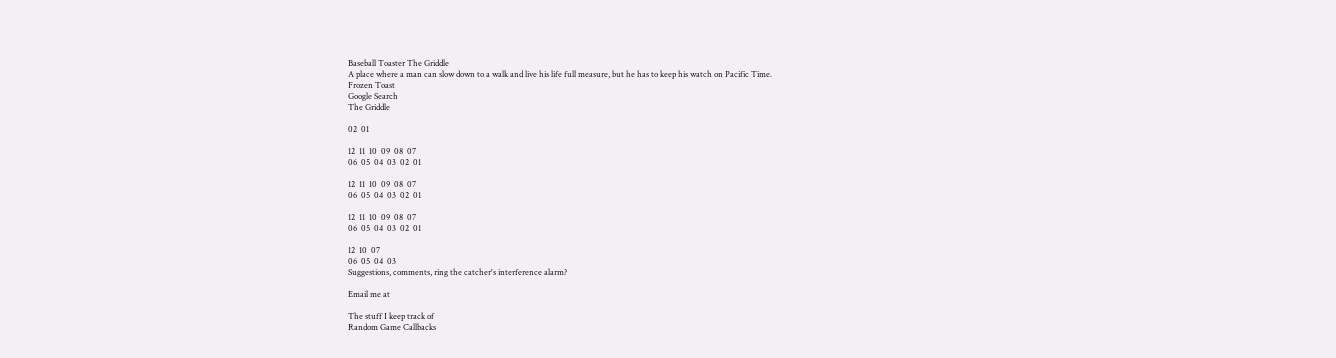Baseball Toaster The Griddle
A place where a man can slow down to a walk and live his life full measure, but he has to keep his watch on Pacific Time.
Frozen Toast
Google Search
The Griddle

02  01

12  11  10  09  08  07
06  05  04  03  02  01

12  11  10  09  08  07
06  05  04  03  02  01

12  11  10  09  08  07
06  05  04  03  02  01

12  10  07
06  05  04  03
Suggestions, comments, ring the catcher's interference alarm?

Email me at

The stuff I keep track of
Random Game Callbacks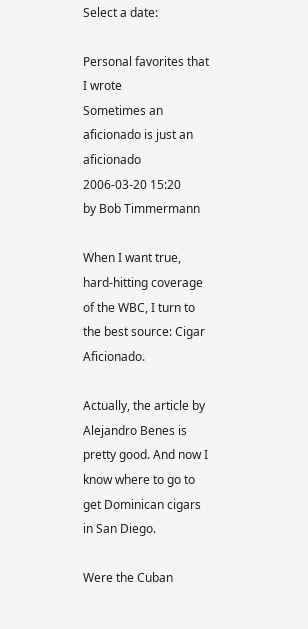Select a date:

Personal favorites that I wrote
Sometimes an aficionado is just an aficionado
2006-03-20 15:20
by Bob Timmermann

When I want true, hard-hitting coverage of the WBC, I turn to the best source: Cigar Aficionado.

Actually, the article by Alejandro Benes is pretty good. And now I know where to go to get Dominican cigars in San Diego.

Were the Cuban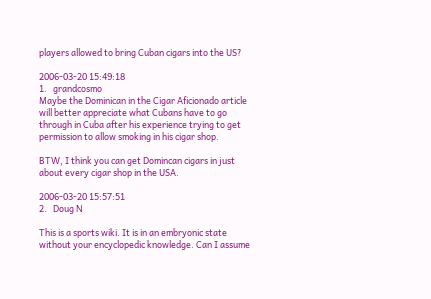players allowed to bring Cuban cigars into the US?

2006-03-20 15:49:18
1.   grandcosmo
Maybe the Dominican in the Cigar Aficionado article will better appreciate what Cubans have to go through in Cuba after his experience trying to get permission to allow smoking in his cigar shop.

BTW, I think you can get Domincan cigars in just about every cigar shop in the USA.

2006-03-20 15:57:51
2.   Doug N

This is a sports wiki. It is in an embryonic state without your encyclopedic knowledge. Can I assume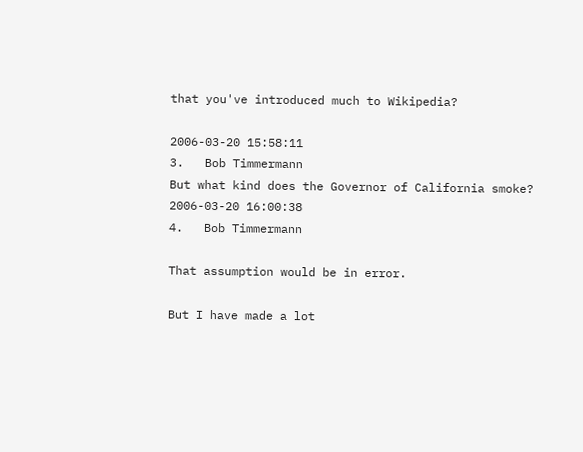that you've introduced much to Wikipedia?

2006-03-20 15:58:11
3.   Bob Timmermann
But what kind does the Governor of California smoke?
2006-03-20 16:00:38
4.   Bob Timmermann

That assumption would be in error.

But I have made a lot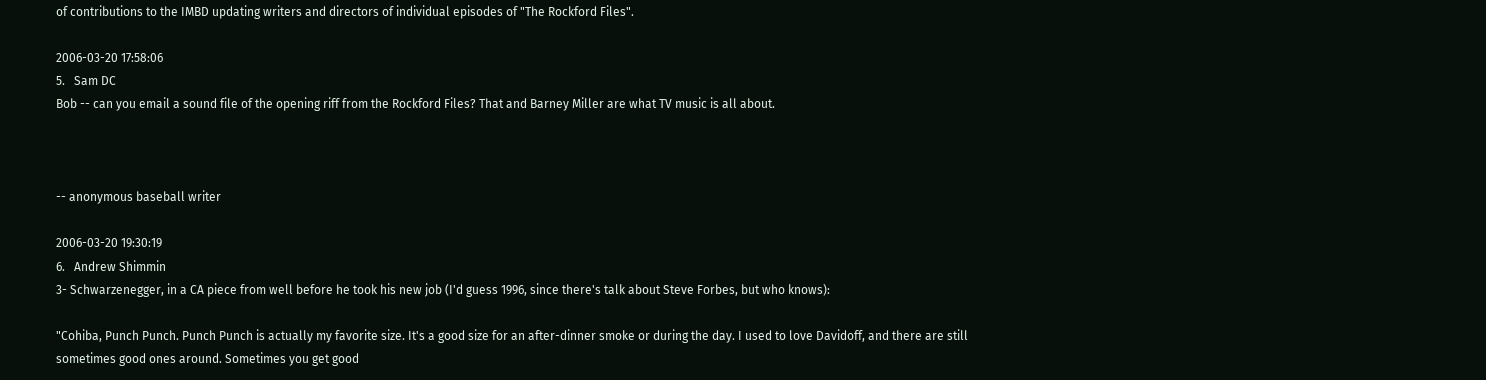of contributions to the IMBD updating writers and directors of individual episodes of "The Rockford Files".

2006-03-20 17:58:06
5.   Sam DC
Bob -- can you email a sound file of the opening riff from the Rockford Files? That and Barney Miller are what TV music is all about.



-- anonymous baseball writer

2006-03-20 19:30:19
6.   Andrew Shimmin
3- Schwarzenegger, in a CA piece from well before he took his new job (I'd guess 1996, since there's talk about Steve Forbes, but who knows):

"Cohiba, Punch Punch. Punch Punch is actually my favorite size. It's a good size for an after-dinner smoke or during the day. I used to love Davidoff, and there are still sometimes good ones around. Sometimes you get good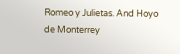Romeo y Julietas. And Hoyo de Monterrey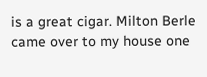is a great cigar. Milton Berle came over to my house one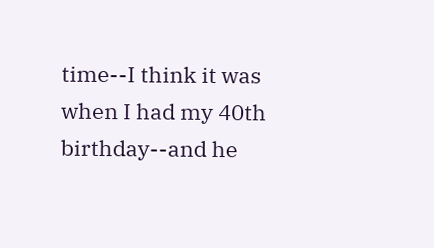time--I think it was when I had my 40th birthday--and he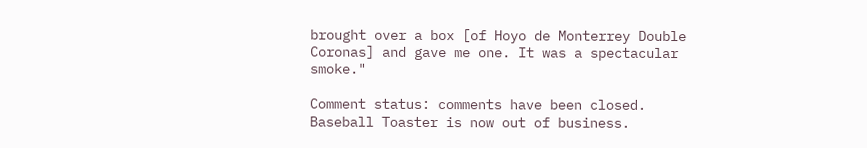brought over a box [of Hoyo de Monterrey Double Coronas] and gave me one. It was a spectacular smoke."

Comment status: comments have been closed. Baseball Toaster is now out of business.